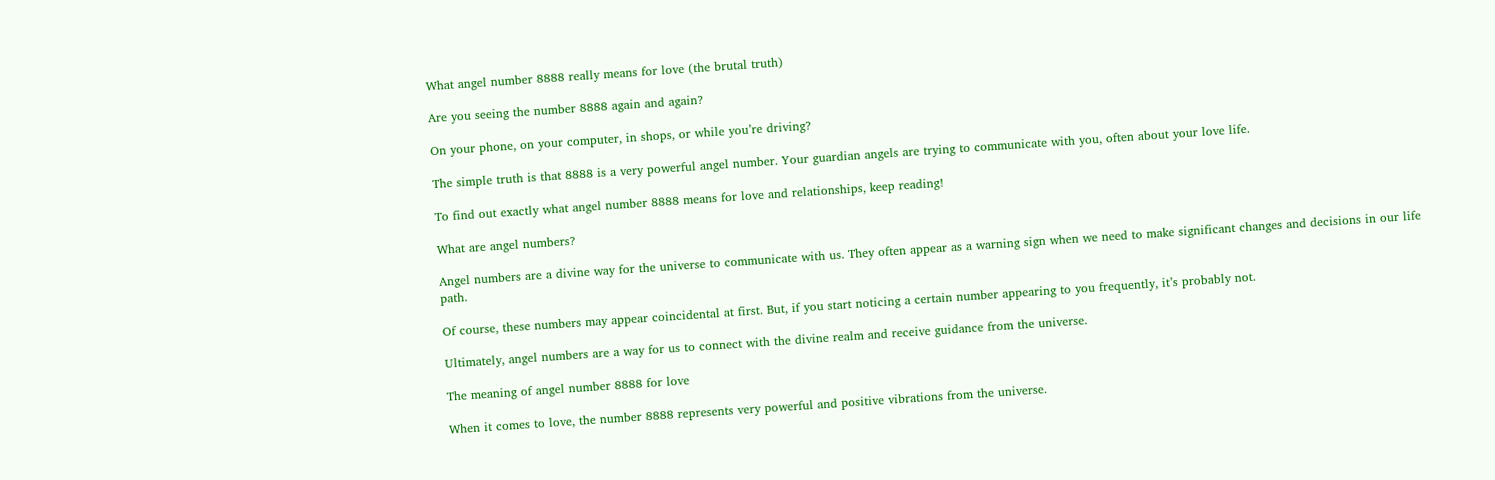What angel number 8888 really means for love (the brutal truth)

Are you seeing the number 8888 again and again?

On your phone, on your computer, in shops, or while you’re driving?

The simple truth is that 8888 is a very powerful angel number. Your guardian angels are trying to communicate with you, often about your love life.

To find out exactly what angel number 8888 means for love and relationships, keep reading!

What are angel numbers?

Angel numbers are a divine way for the universe to communicate with us. They often appear as a warning sign when we need to make significant changes and decisions in our life path.

Of course, these numbers may appear coincidental at first. But, if you start noticing a certain number appearing to you frequently, it’s probably not.

Ultimately, angel numbers are a way for us to connect with the divine realm and receive guidance from the universe.

The meaning of angel number 8888 for love

When it comes to love, the number 8888 represents very powerful and positive vibrations from the universe.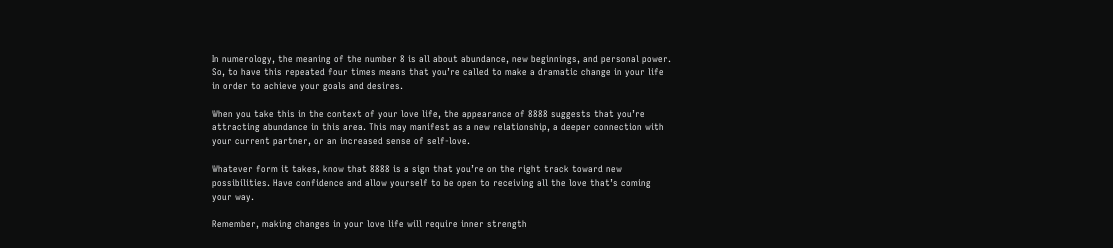In numerology, the meaning of the number 8 is all about abundance, new beginnings, and personal power. So, to have this repeated four times means that you’re called to make a dramatic change in your life in order to achieve your goals and desires.

When you take this in the context of your love life, the appearance of 8888 suggests that you’re attracting abundance in this area. This may manifest as a new relationship, a deeper connection with your current partner, or an increased sense of self-love.

Whatever form it takes, know that 8888 is a sign that you’re on the right track toward new possibilities. Have confidence and allow yourself to be open to receiving all the love that’s coming your way.

Remember, making changes in your love life will require inner strength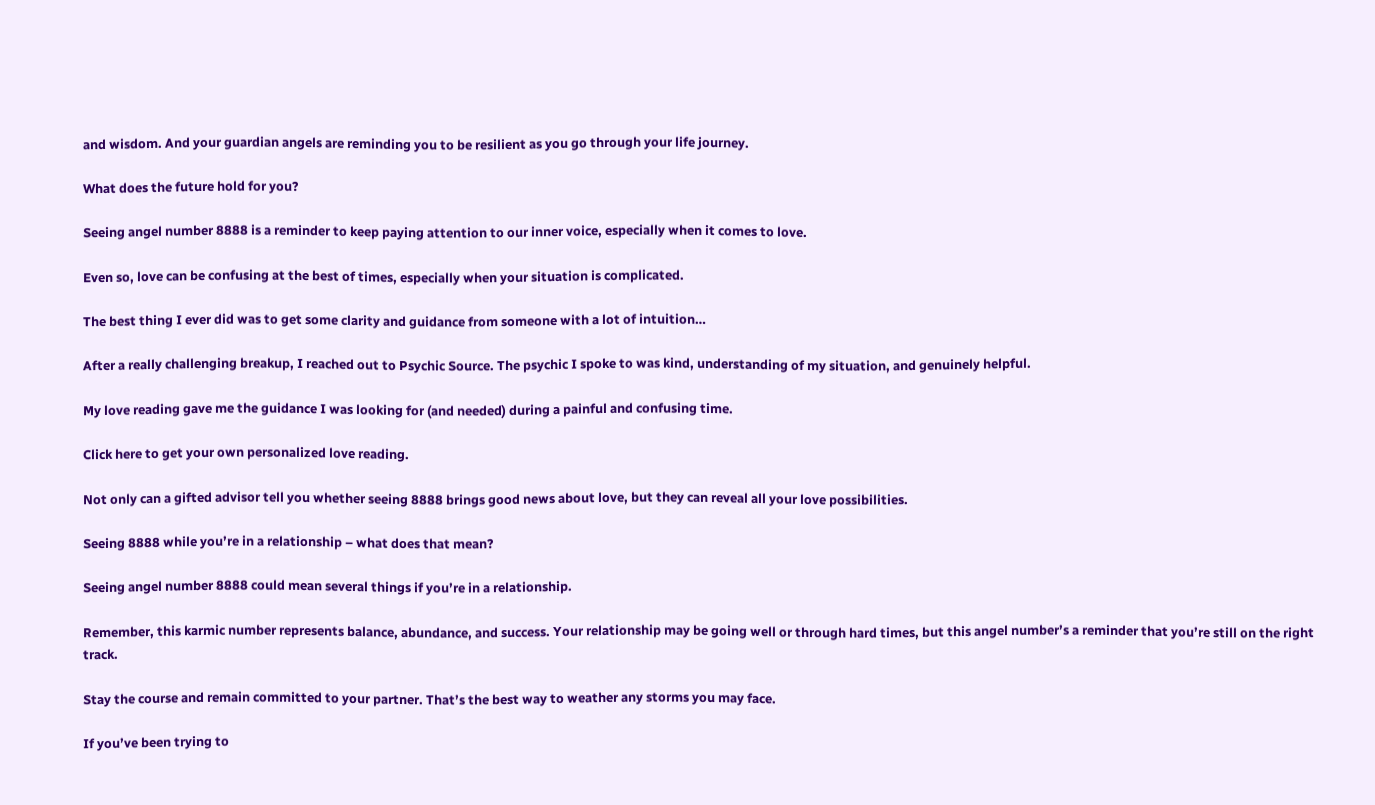and wisdom. And your guardian angels are reminding you to be resilient as you go through your life journey.

What does the future hold for you?

Seeing angel number 8888 is a reminder to keep paying attention to our inner voice, especially when it comes to love.

Even so, love can be confusing at the best of times, especially when your situation is complicated.

The best thing I ever did was to get some clarity and guidance from someone with a lot of intuition…

After a really challenging breakup, I reached out to Psychic Source. The psychic I spoke to was kind, understanding of my situation, and genuinely helpful.

My love reading gave me the guidance I was looking for (and needed) during a painful and confusing time.

Click here to get your own personalized love reading.

Not only can a gifted advisor tell you whether seeing 8888 brings good news about love, but they can reveal all your love possibilities.

Seeing 8888 while you’re in a relationship – what does that mean?

Seeing angel number 8888 could mean several things if you’re in a relationship.

Remember, this karmic number represents balance, abundance, and success. Your relationship may be going well or through hard times, but this angel number’s a reminder that you’re still on the right track.

Stay the course and remain committed to your partner. That’s the best way to weather any storms you may face.

If you’ve been trying to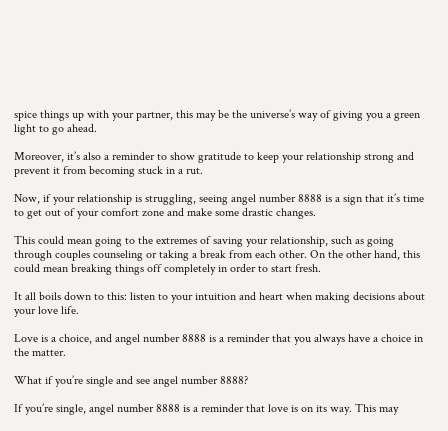spice things up with your partner, this may be the universe’s way of giving you a green light to go ahead.

Moreover, it’s also a reminder to show gratitude to keep your relationship strong and prevent it from becoming stuck in a rut.

Now, if your relationship is struggling, seeing angel number 8888 is a sign that it’s time to get out of your comfort zone and make some drastic changes.

This could mean going to the extremes of saving your relationship, such as going through couples counseling or taking a break from each other. On the other hand, this could mean breaking things off completely in order to start fresh.

It all boils down to this: listen to your intuition and heart when making decisions about your love life.

Love is a choice, and angel number 8888 is a reminder that you always have a choice in the matter.

What if you’re single and see angel number 8888?

If you’re single, angel number 8888 is a reminder that love is on its way. This may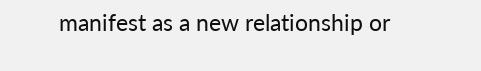manifest as a new relationship or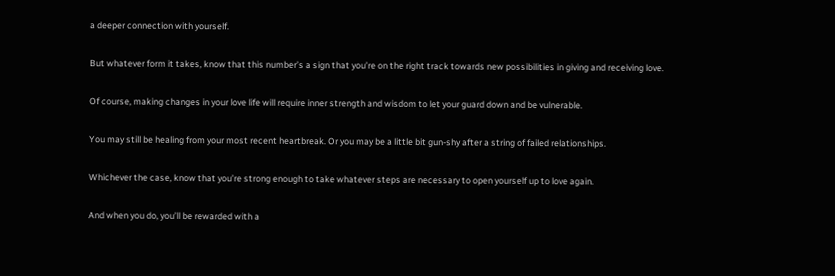a deeper connection with yourself.

But whatever form it takes, know that this number’s a sign that you’re on the right track towards new possibilities in giving and receiving love.

Of course, making changes in your love life will require inner strength and wisdom to let your guard down and be vulnerable.

You may still be healing from your most recent heartbreak. Or you may be a little bit gun-shy after a string of failed relationships.

Whichever the case, know that you’re strong enough to take whatever steps are necessary to open yourself up to love again.

And when you do, you’ll be rewarded with a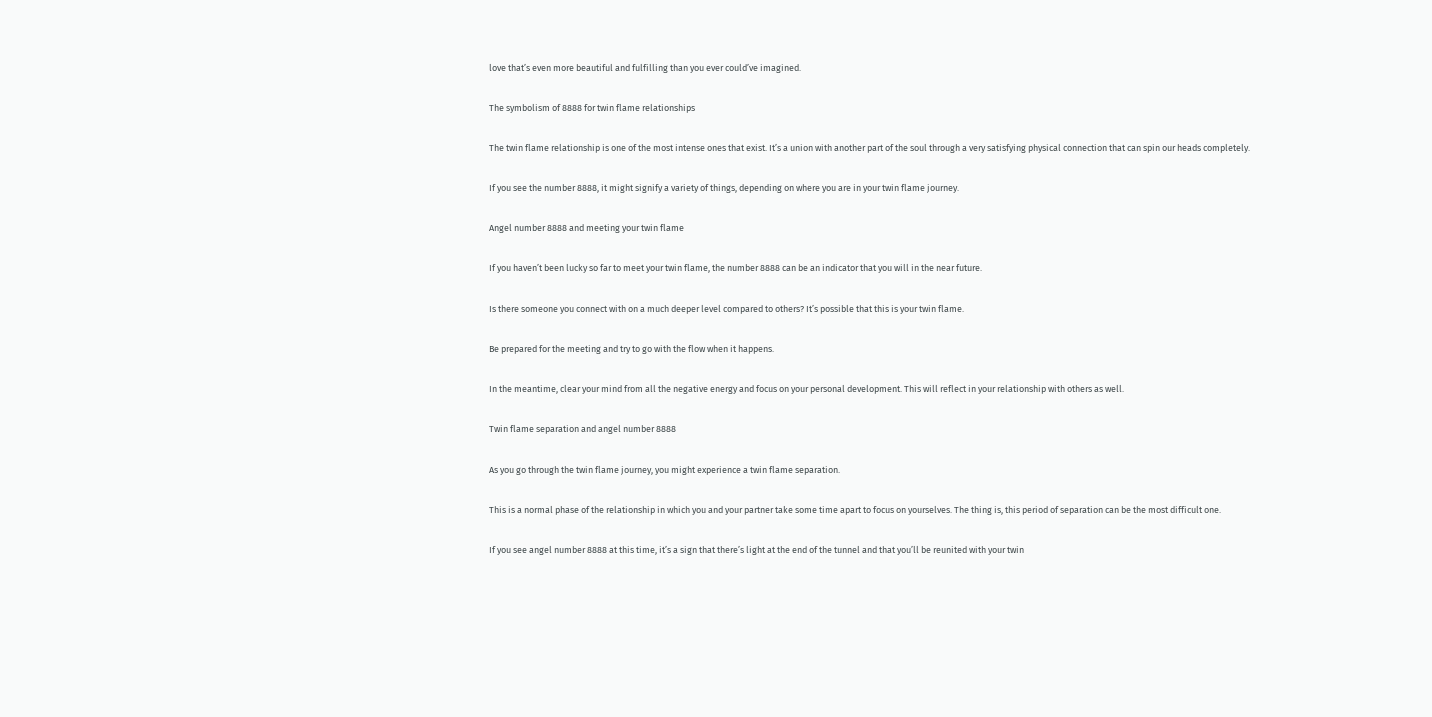love that’s even more beautiful and fulfilling than you ever could’ve imagined.

The symbolism of 8888 for twin flame relationships

The twin flame relationship is one of the most intense ones that exist. It’s a union with another part of the soul through a very satisfying physical connection that can spin our heads completely.

If you see the number 8888, it might signify a variety of things, depending on where you are in your twin flame journey.

Angel number 8888 and meeting your twin flame

If you haven’t been lucky so far to meet your twin flame, the number 8888 can be an indicator that you will in the near future.

Is there someone you connect with on a much deeper level compared to others? It’s possible that this is your twin flame.

Be prepared for the meeting and try to go with the flow when it happens.

In the meantime, clear your mind from all the negative energy and focus on your personal development. This will reflect in your relationship with others as well.

Twin flame separation and angel number 8888

As you go through the twin flame journey, you might experience a twin flame separation.

This is a normal phase of the relationship in which you and your partner take some time apart to focus on yourselves. The thing is, this period of separation can be the most difficult one.

If you see angel number 8888 at this time, it’s a sign that there’s light at the end of the tunnel and that you’ll be reunited with your twin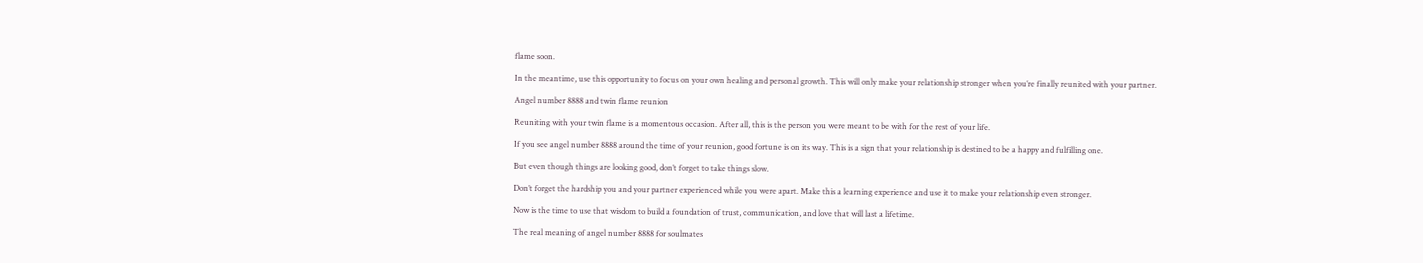flame soon.

In the meantime, use this opportunity to focus on your own healing and personal growth. This will only make your relationship stronger when you’re finally reunited with your partner.

Angel number 8888 and twin flame reunion

Reuniting with your twin flame is a momentous occasion. After all, this is the person you were meant to be with for the rest of your life.

If you see angel number 8888 around the time of your reunion, good fortune is on its way. This is a sign that your relationship is destined to be a happy and fulfilling one.

But even though things are looking good, don’t forget to take things slow.

Don’t forget the hardship you and your partner experienced while you were apart. Make this a learning experience and use it to make your relationship even stronger.

Now is the time to use that wisdom to build a foundation of trust, communication, and love that will last a lifetime.

The real meaning of angel number 8888 for soulmates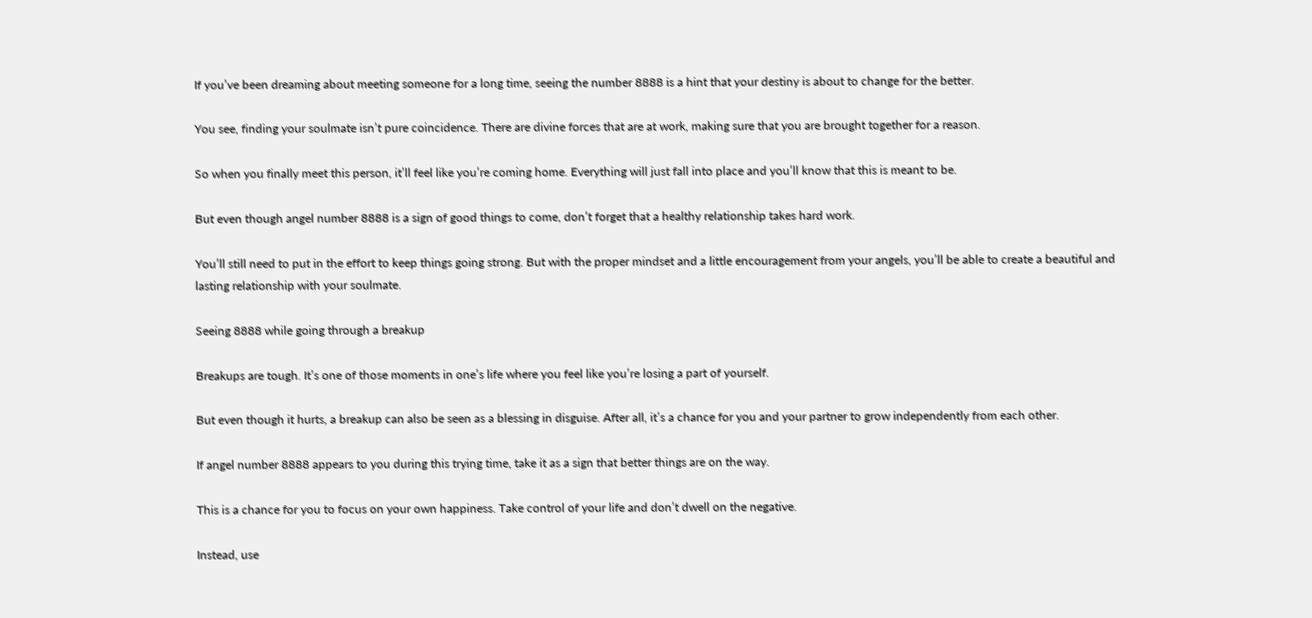If you’ve been dreaming about meeting someone for a long time, seeing the number 8888 is a hint that your destiny is about to change for the better.

You see, finding your soulmate isn’t pure coincidence. There are divine forces that are at work, making sure that you are brought together for a reason.

So when you finally meet this person, it’ll feel like you’re coming home. Everything will just fall into place and you’ll know that this is meant to be.

But even though angel number 8888 is a sign of good things to come, don’t forget that a healthy relationship takes hard work.

You’ll still need to put in the effort to keep things going strong. But with the proper mindset and a little encouragement from your angels, you’ll be able to create a beautiful and lasting relationship with your soulmate.

Seeing 8888 while going through a breakup

Breakups are tough. It’s one of those moments in one’s life where you feel like you’re losing a part of yourself.

But even though it hurts, a breakup can also be seen as a blessing in disguise. After all, it’s a chance for you and your partner to grow independently from each other.

If angel number 8888 appears to you during this trying time, take it as a sign that better things are on the way.

This is a chance for you to focus on your own happiness. Take control of your life and don’t dwell on the negative.

Instead, use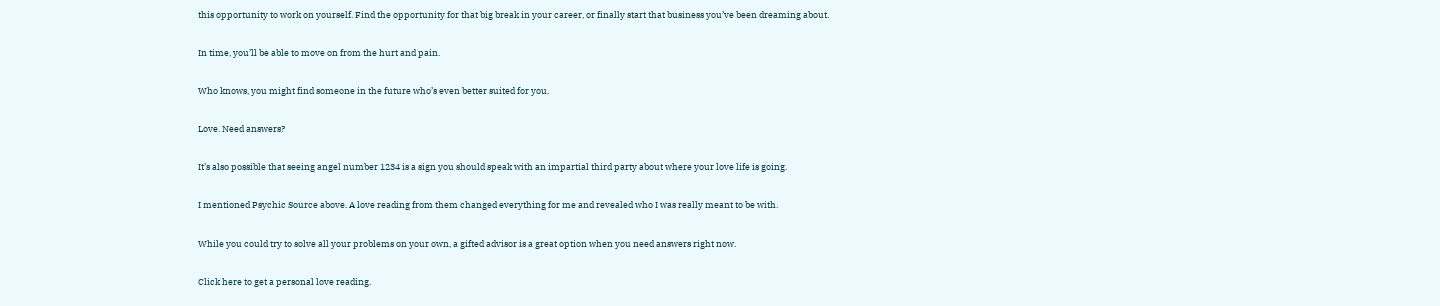this opportunity to work on yourself. Find the opportunity for that big break in your career, or finally start that business you’ve been dreaming about.

In time, you’ll be able to move on from the hurt and pain.

Who knows, you might find someone in the future who’s even better suited for you.

Love. Need answers?

It’s also possible that seeing angel number 1234 is a sign you should speak with an impartial third party about where your love life is going.

I mentioned Psychic Source above. A love reading from them changed everything for me and revealed who I was really meant to be with.

While you could try to solve all your problems on your own, a gifted advisor is a great option when you need answers right now.

Click here to get a personal love reading.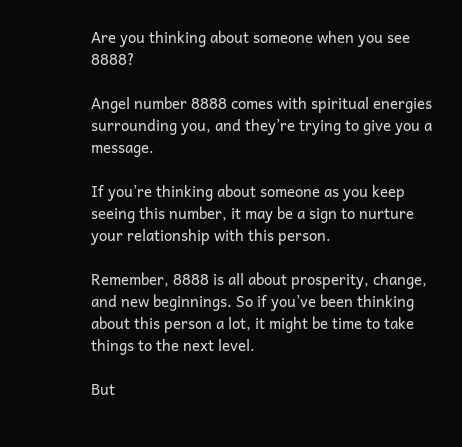Are you thinking about someone when you see 8888?

Angel number 8888 comes with spiritual energies surrounding you, and they’re trying to give you a message.

If you’re thinking about someone as you keep seeing this number, it may be a sign to nurture your relationship with this person.

Remember, 8888 is all about prosperity, change, and new beginnings. So if you’ve been thinking about this person a lot, it might be time to take things to the next level.

But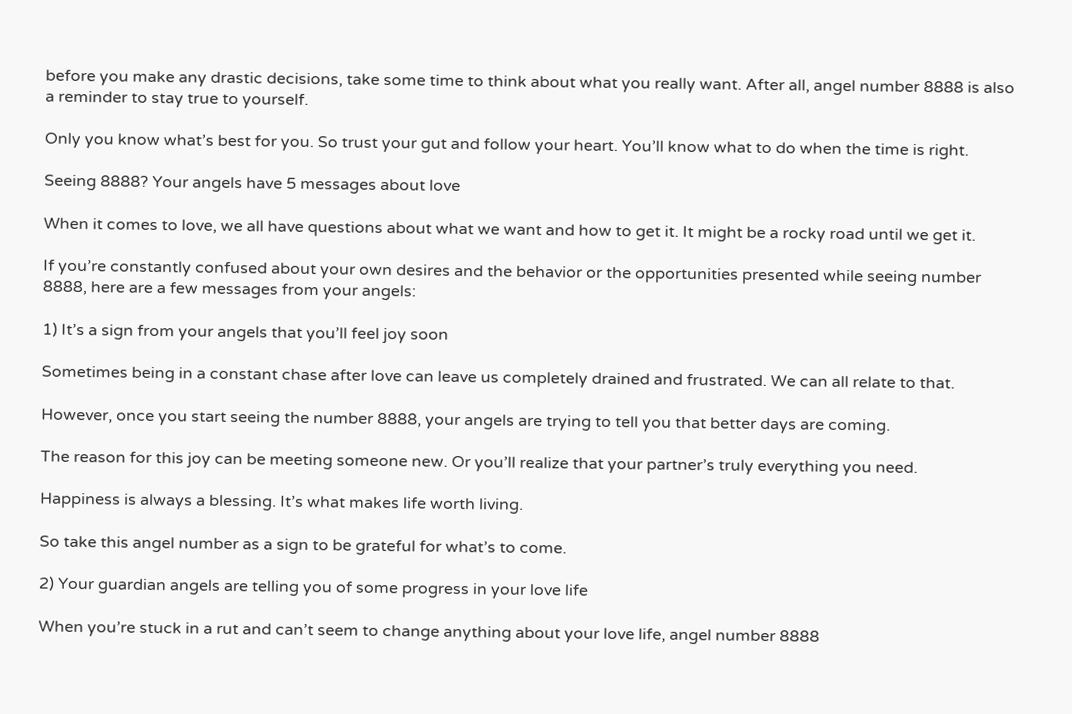before you make any drastic decisions, take some time to think about what you really want. After all, angel number 8888 is also a reminder to stay true to yourself.

Only you know what’s best for you. So trust your gut and follow your heart. You’ll know what to do when the time is right.

Seeing 8888? Your angels have 5 messages about love

When it comes to love, we all have questions about what we want and how to get it. It might be a rocky road until we get it.

If you’re constantly confused about your own desires and the behavior or the opportunities presented while seeing number 8888, here are a few messages from your angels:

1) It’s a sign from your angels that you’ll feel joy soon

Sometimes being in a constant chase after love can leave us completely drained and frustrated. We can all relate to that.

However, once you start seeing the number 8888, your angels are trying to tell you that better days are coming.

The reason for this joy can be meeting someone new. Or you’ll realize that your partner’s truly everything you need.

Happiness is always a blessing. It’s what makes life worth living.

So take this angel number as a sign to be grateful for what’s to come.

2) Your guardian angels are telling you of some progress in your love life

When you’re stuck in a rut and can’t seem to change anything about your love life, angel number 8888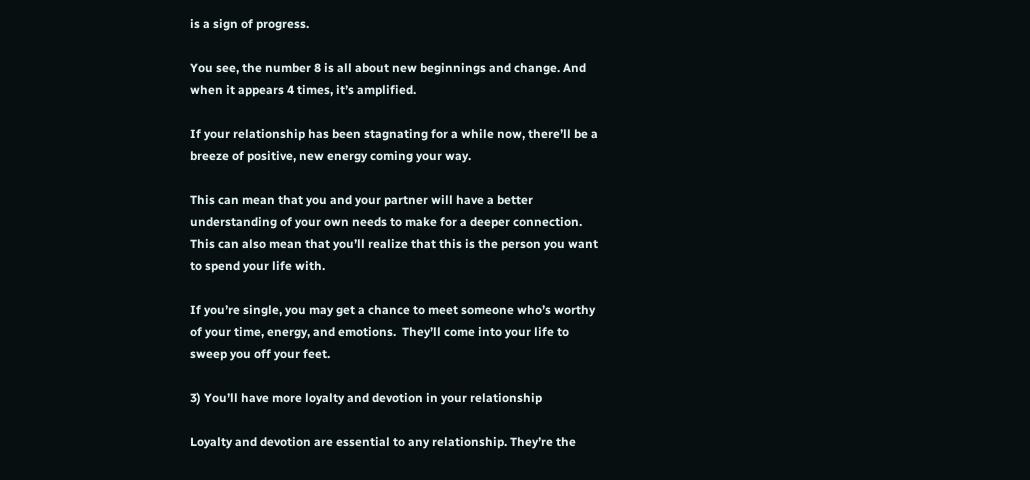is a sign of progress.

You see, the number 8 is all about new beginnings and change. And when it appears 4 times, it’s amplified.

If your relationship has been stagnating for a while now, there’ll be a breeze of positive, new energy coming your way.

This can mean that you and your partner will have a better understanding of your own needs to make for a deeper connection. This can also mean that you’ll realize that this is the person you want to spend your life with.

If you’re single, you may get a chance to meet someone who’s worthy of your time, energy, and emotions.  They’ll come into your life to sweep you off your feet.

3) You’ll have more loyalty and devotion in your relationship

Loyalty and devotion are essential to any relationship. They’re the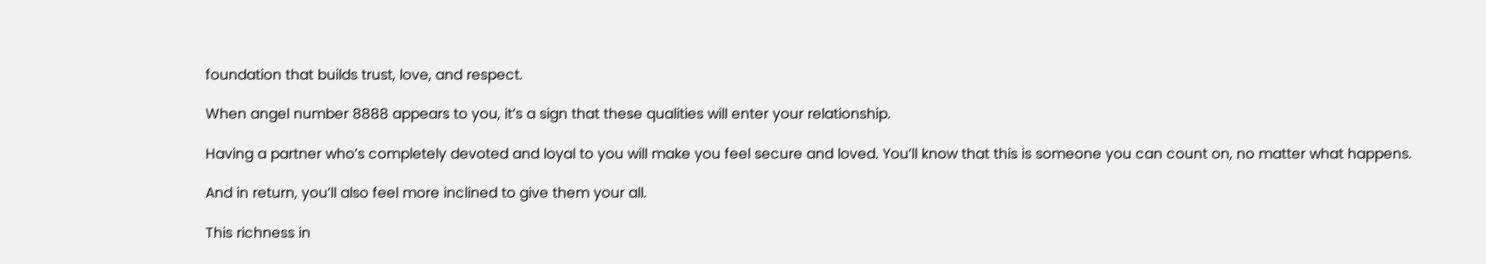foundation that builds trust, love, and respect.

When angel number 8888 appears to you, it’s a sign that these qualities will enter your relationship.

Having a partner who’s completely devoted and loyal to you will make you feel secure and loved. You’ll know that this is someone you can count on, no matter what happens.

And in return, you’ll also feel more inclined to give them your all.

This richness in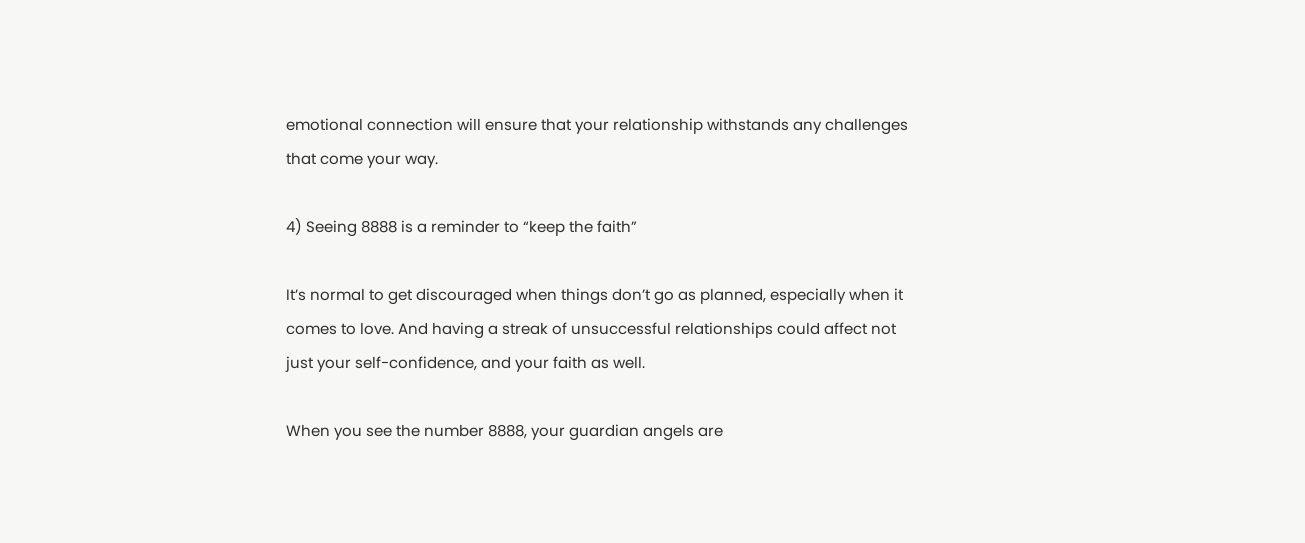emotional connection will ensure that your relationship withstands any challenges that come your way.

4) Seeing 8888 is a reminder to “keep the faith”

It’s normal to get discouraged when things don’t go as planned, especially when it comes to love. And having a streak of unsuccessful relationships could affect not just your self-confidence, and your faith as well.

When you see the number 8888, your guardian angels are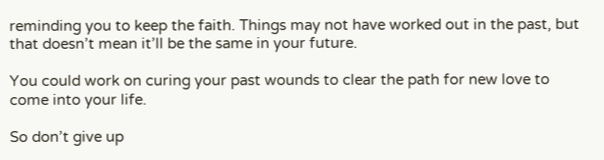reminding you to keep the faith. Things may not have worked out in the past, but that doesn’t mean it’ll be the same in your future.

You could work on curing your past wounds to clear the path for new love to come into your life.

So don’t give up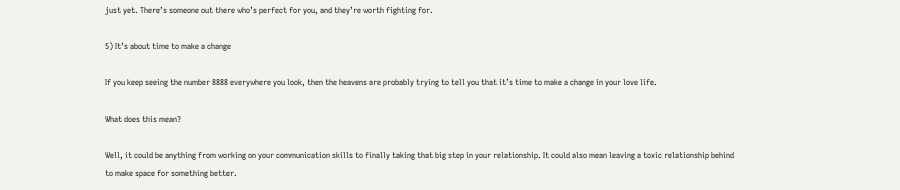just yet. There’s someone out there who’s perfect for you, and they’re worth fighting for.

5) It’s about time to make a change

If you keep seeing the number 8888 everywhere you look, then the heavens are probably trying to tell you that it’s time to make a change in your love life.

What does this mean?

Well, it could be anything from working on your communication skills to finally taking that big step in your relationship. It could also mean leaving a toxic relationship behind to make space for something better.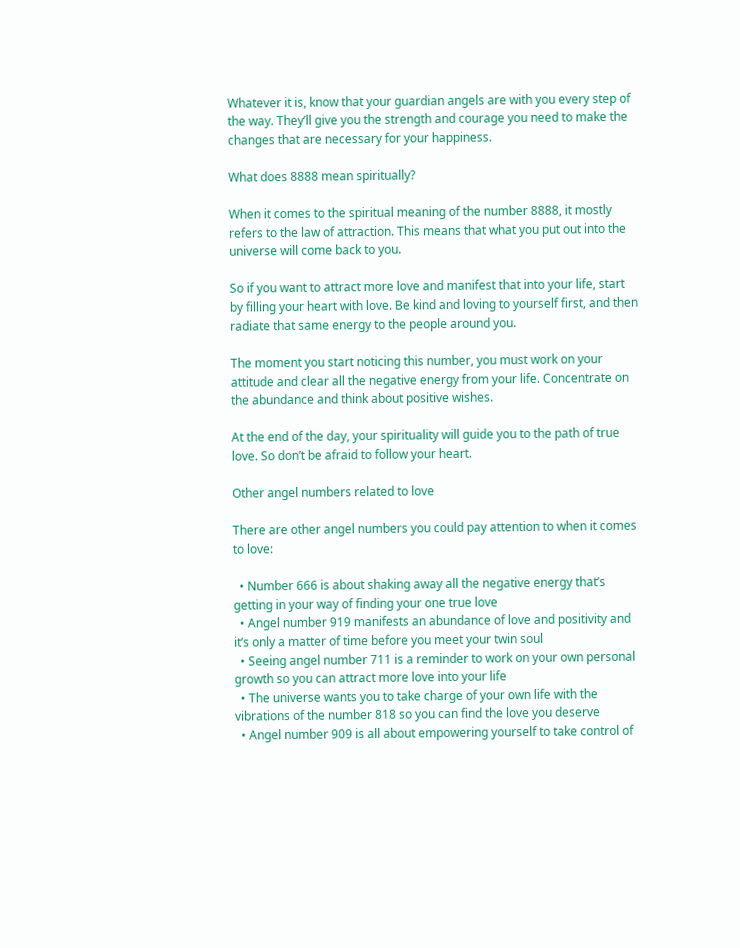Whatever it is, know that your guardian angels are with you every step of the way. They’ll give you the strength and courage you need to make the changes that are necessary for your happiness.

What does 8888 mean spiritually?

When it comes to the spiritual meaning of the number 8888, it mostly refers to the law of attraction. This means that what you put out into the universe will come back to you.

So if you want to attract more love and manifest that into your life, start by filling your heart with love. Be kind and loving to yourself first, and then radiate that same energy to the people around you.

The moment you start noticing this number, you must work on your attitude and clear all the negative energy from your life. Concentrate on the abundance and think about positive wishes.

At the end of the day, your spirituality will guide you to the path of true love. So don’t be afraid to follow your heart.

Other angel numbers related to love

There are other angel numbers you could pay attention to when it comes to love:

  • Number 666 is about shaking away all the negative energy that’s getting in your way of finding your one true love
  • Angel number 919 manifests an abundance of love and positivity and it’s only a matter of time before you meet your twin soul
  • Seeing angel number 711 is a reminder to work on your own personal growth so you can attract more love into your life
  • The universe wants you to take charge of your own life with the vibrations of the number 818 so you can find the love you deserve
  • Angel number 909 is all about empowering yourself to take control of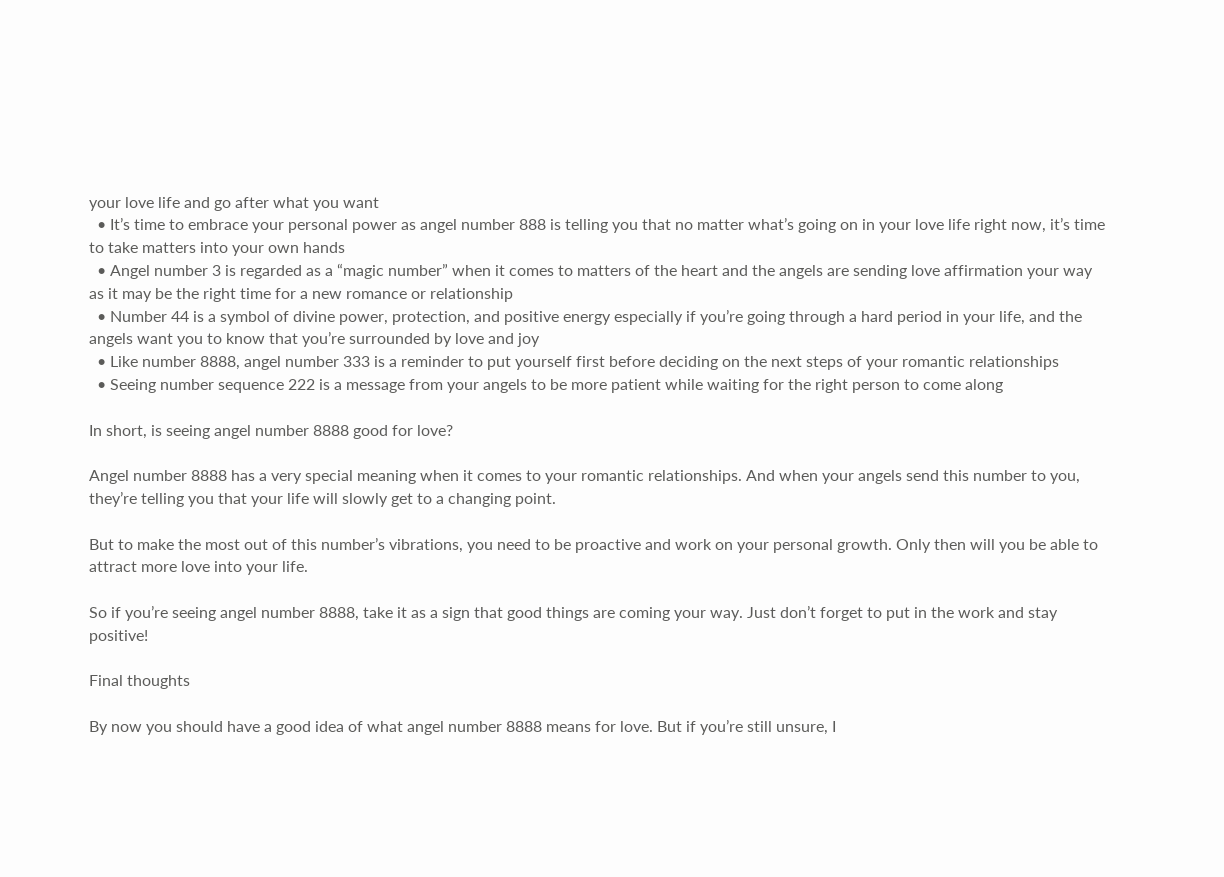your love life and go after what you want
  • It’s time to embrace your personal power as angel number 888 is telling you that no matter what’s going on in your love life right now, it’s time to take matters into your own hands
  • Angel number 3 is regarded as a “magic number” when it comes to matters of the heart and the angels are sending love affirmation your way as it may be the right time for a new romance or relationship
  • Number 44 is a symbol of divine power, protection, and positive energy especially if you’re going through a hard period in your life, and the angels want you to know that you’re surrounded by love and joy
  • Like number 8888, angel number 333 is a reminder to put yourself first before deciding on the next steps of your romantic relationships
  • Seeing number sequence 222 is a message from your angels to be more patient while waiting for the right person to come along

In short, is seeing angel number 8888 good for love?

Angel number 8888 has a very special meaning when it comes to your romantic relationships. And when your angels send this number to you, they’re telling you that your life will slowly get to a changing point.

But to make the most out of this number’s vibrations, you need to be proactive and work on your personal growth. Only then will you be able to attract more love into your life.

So if you’re seeing angel number 8888, take it as a sign that good things are coming your way. Just don’t forget to put in the work and stay positive!

Final thoughts

By now you should have a good idea of what angel number 8888 means for love. But if you’re still unsure, I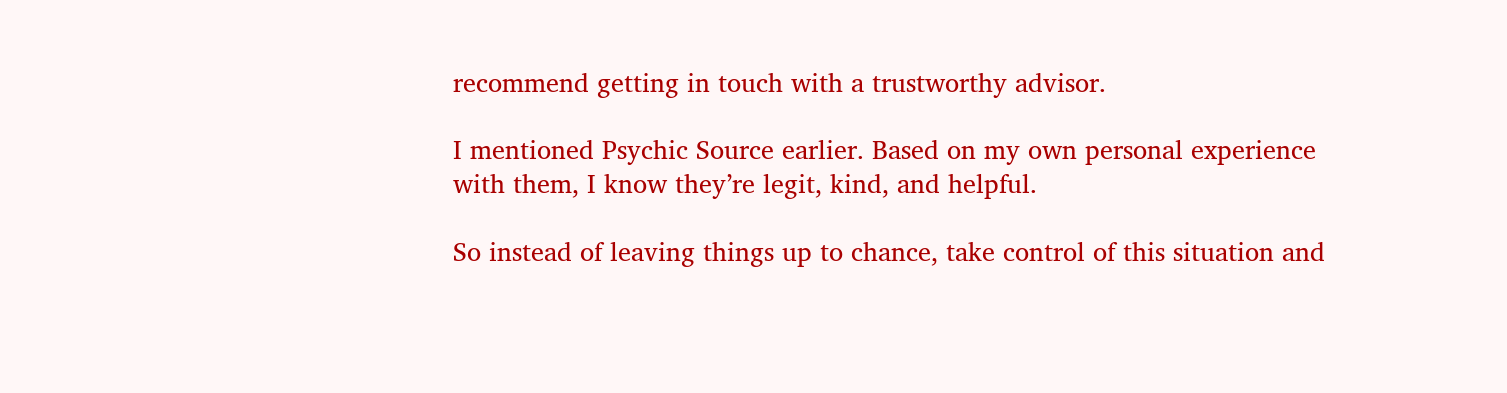recommend getting in touch with a trustworthy advisor.

I mentioned Psychic Source earlier. Based on my own personal experience with them, I know they’re legit, kind, and helpful.

So instead of leaving things up to chance, take control of this situation and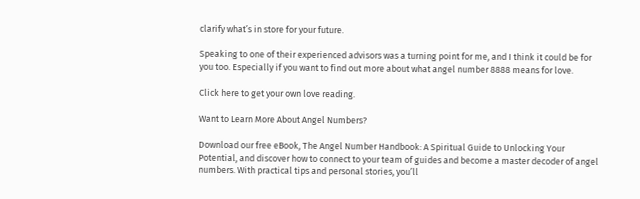clarify what’s in store for your future.

Speaking to one of their experienced advisors was a turning point for me, and I think it could be for you too. Especially if you want to find out more about what angel number 8888 means for love.

Click here to get your own love reading.

Want to Learn More About Angel Numbers?

Download our free eBook, The Angel Number Handbook: A Spiritual Guide to Unlocking Your Potential, and discover how to connect to your team of guides and become a master decoder of angel numbers. With practical tips and personal stories, you’ll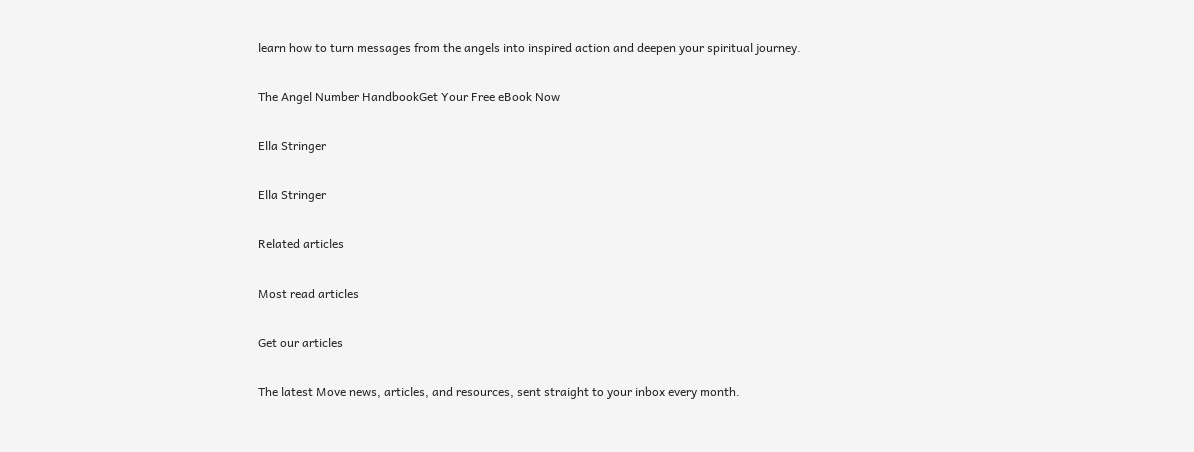learn how to turn messages from the angels into inspired action and deepen your spiritual journey.

The Angel Number HandbookGet Your Free eBook Now

Ella Stringer

Ella Stringer

Related articles

Most read articles

Get our articles

The latest Move news, articles, and resources, sent straight to your inbox every month.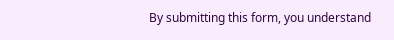By submitting this form, you understand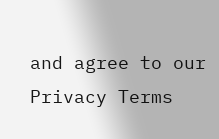and agree to our Privacy Terms